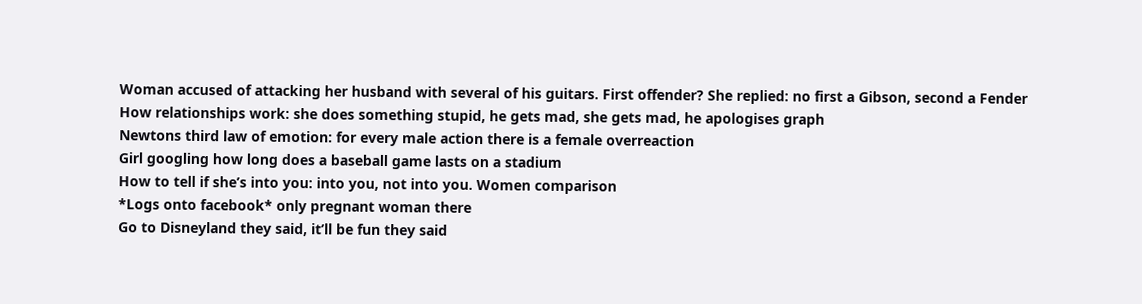Woman accused of attacking her husband with several of his guitars. First offender? She replied: no first a Gibson, second a Fender
How relationships work: she does something stupid, he gets mad, she gets mad, he apologises graph
Newtons third law of emotion: for every male action there is a female overreaction
Girl googling how long does a baseball game lasts on a stadium
How to tell if she’s into you: into you, not into you. Women comparison
*Logs onto facebook* only pregnant woman there
Go to Disneyland they said, it’ll be fun they said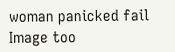woman panicked fail
Image too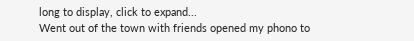long to display, click to expand...
Went out of the town with friends opened my phono to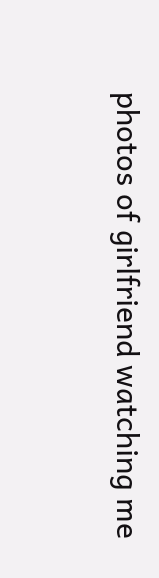photos of girlfriend watching me